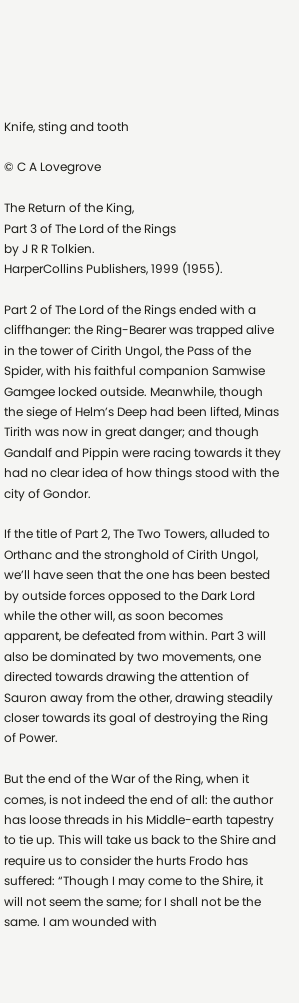Knife, sting and tooth

© C A Lovegrove

The Return of the King,
Part 3 of The Lord of the Rings
by J R R Tolkien.
HarperCollins Publishers, 1999 (1955).

Part 2 of The Lord of the Rings ended with a cliffhanger: the Ring-Bearer was trapped alive in the tower of Cirith Ungol, the Pass of the Spider, with his faithful companion Samwise Gamgee locked outside. Meanwhile, though the siege of Helm’s Deep had been lifted, Minas Tirith was now in great danger; and though Gandalf and Pippin were racing towards it they had no clear idea of how things stood with the city of Gondor.

If the title of Part 2, The Two Towers, alluded to Orthanc and the stronghold of Cirith Ungol, we’ll have seen that the one has been bested by outside forces opposed to the Dark Lord while the other will, as soon becomes apparent, be defeated from within. Part 3 will also be dominated by two movements, one directed towards drawing the attention of Sauron away from the other, drawing steadily closer towards its goal of destroying the Ring of Power.

But the end of the War of the Ring, when it comes, is not indeed the end of all: the author has loose threads in his Middle-earth tapestry to tie up. This will take us back to the Shire and require us to consider the hurts Frodo has suffered: “Though I may come to the Shire, it will not seem the same; for I shall not be the same. I am wounded with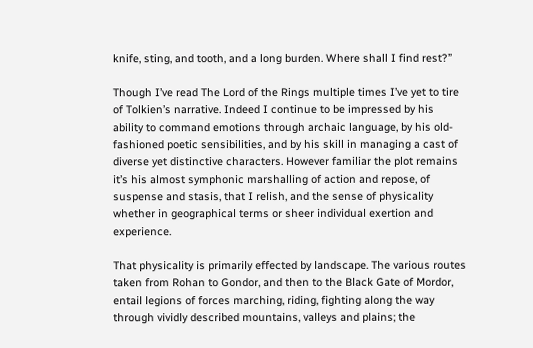knife, sting, and tooth, and a long burden. Where shall I find rest?”

Though I’ve read The Lord of the Rings multiple times I’ve yet to tire of Tolkien’s narrative. Indeed I continue to be impressed by his ability to command emotions through archaic language, by his old-fashioned poetic sensibilities, and by his skill in managing a cast of diverse yet distinctive characters. However familiar the plot remains it’s his almost symphonic marshalling of action and repose, of suspense and stasis, that I relish, and the sense of physicality whether in geographical terms or sheer individual exertion and experience.

That physicality is primarily effected by landscape. The various routes taken from Rohan to Gondor, and then to the Black Gate of Mordor, entail legions of forces marching, riding, fighting along the way through vividly described mountains, valleys and plains; the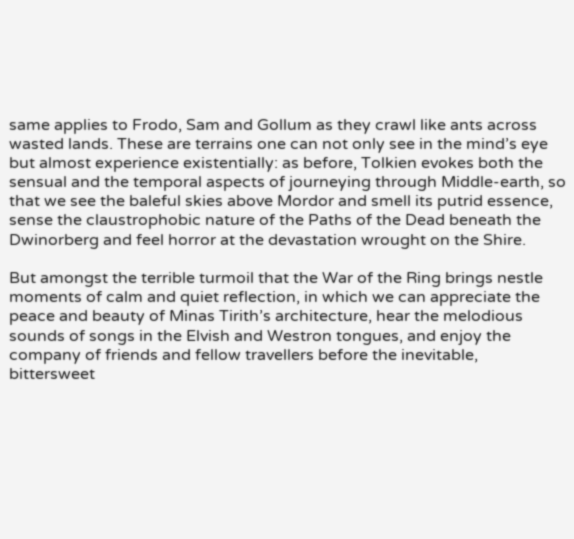same applies to Frodo, Sam and Gollum as they crawl like ants across wasted lands. These are terrains one can not only see in the mind’s eye but almost experience existentially: as before, Tolkien evokes both the sensual and the temporal aspects of journeying through Middle-earth, so that we see the baleful skies above Mordor and smell its putrid essence, sense the claustrophobic nature of the Paths of the Dead beneath the Dwinorberg and feel horror at the devastation wrought on the Shire.

But amongst the terrible turmoil that the War of the Ring brings nestle moments of calm and quiet reflection, in which we can appreciate the peace and beauty of Minas Tirith’s architecture, hear the melodious sounds of songs in the Elvish and Westron tongues, and enjoy the company of friends and fellow travellers before the inevitable, bittersweet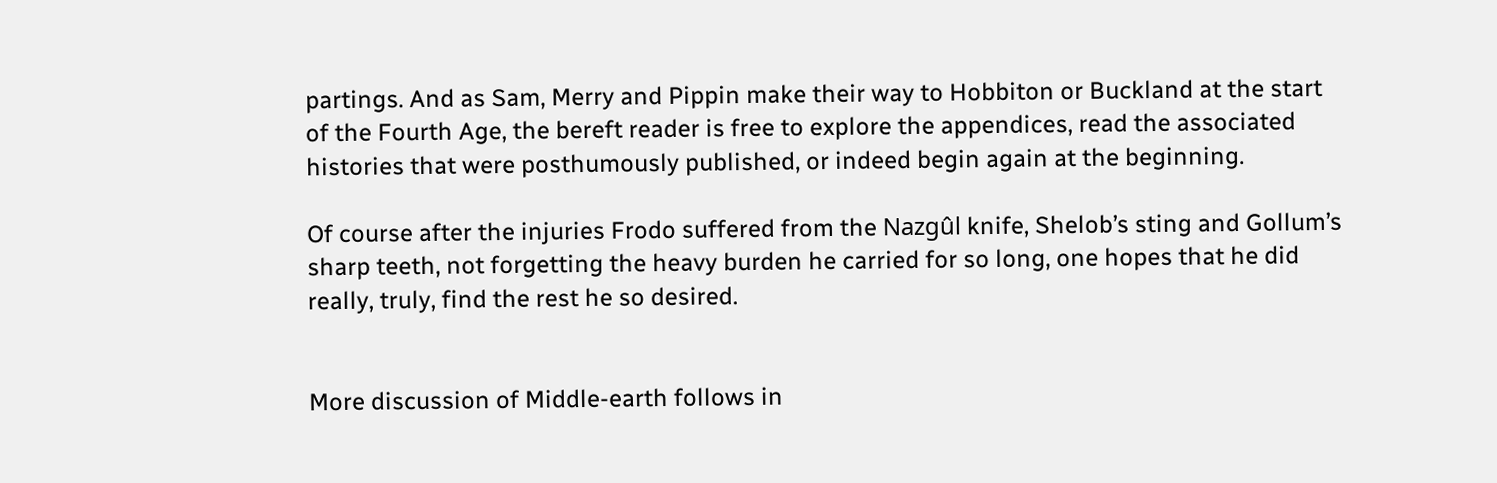partings. And as Sam, Merry and Pippin make their way to Hobbiton or Buckland at the start of the Fourth Age, the bereft reader is free to explore the appendices, read the associated histories that were posthumously published, or indeed begin again at the beginning.

Of course after the injuries Frodo suffered from the Nazgûl knife, Shelob’s sting and Gollum’s sharp teeth, not forgetting the heavy burden he carried for so long, one hopes that he did really, truly, find the rest he so desired.


More discussion of Middle-earth follows in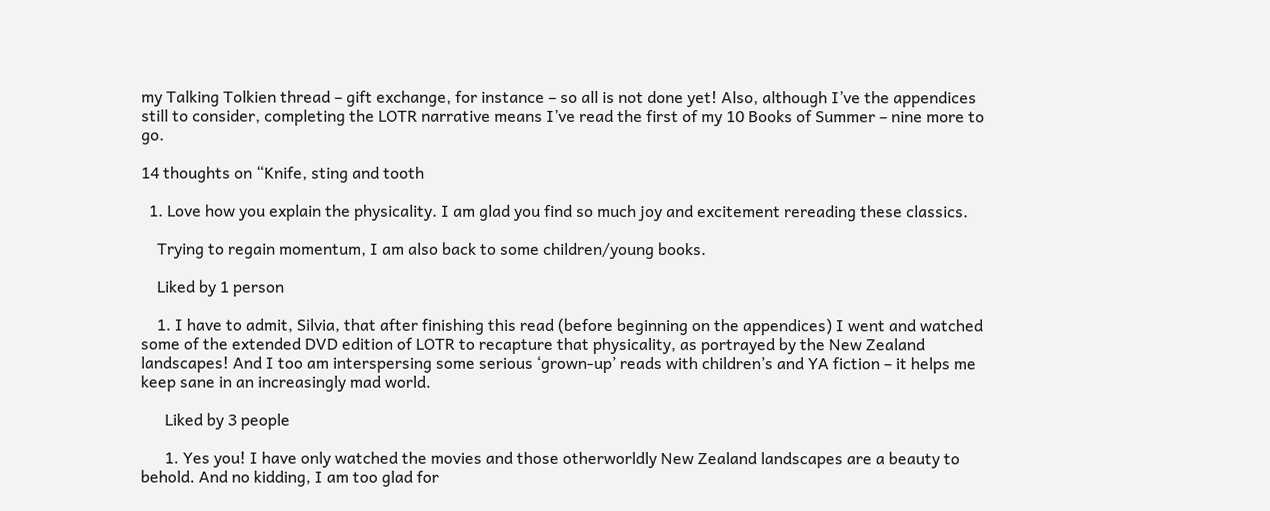my Talking Tolkien thread – gift exchange, for instance – so all is not done yet! Also, although I’ve the appendices still to consider, completing the LOTR narrative means I’ve read the first of my 10 Books of Summer – nine more to go.

14 thoughts on “Knife, sting and tooth

  1. Love how you explain the physicality. I am glad you find so much joy and excitement rereading these classics.

    Trying to regain momentum, I am also back to some children/young books.

    Liked by 1 person

    1. I have to admit, Silvia, that after finishing this read (before beginning on the appendices) I went and watched some of the extended DVD edition of LOTR to recapture that physicality, as portrayed by the New Zealand landscapes! And I too am interspersing some serious ‘grown-up’ reads with children’s and YA fiction – it helps me keep sane in an increasingly mad world.

      Liked by 3 people

      1. Yes you! I have only watched the movies and those otherworldly New Zealand landscapes are a beauty to behold. And no kidding, I am too glad for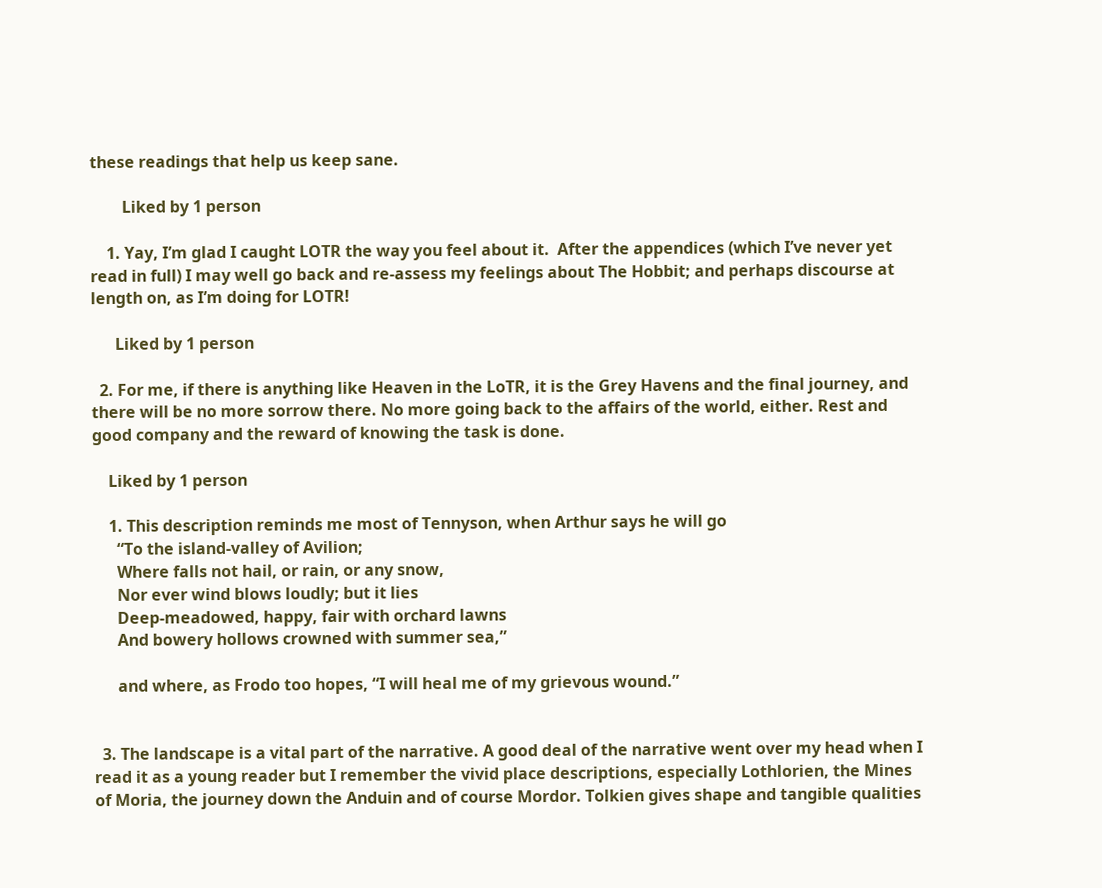these readings that help us keep sane.

        Liked by 1 person

    1. Yay, I’m glad I caught LOTR the way you feel about it.  After the appendices (which I’ve never yet read in full) I may well go back and re-assess my feelings about The Hobbit; and perhaps discourse at length on, as I’m doing for LOTR!

      Liked by 1 person

  2. For me, if there is anything like Heaven in the LoTR, it is the Grey Havens and the final journey, and there will be no more sorrow there. No more going back to the affairs of the world, either. Rest and good company and the reward of knowing the task is done.

    Liked by 1 person

    1. This description reminds me most of Tennyson, when Arthur says he will go
      “To the island-valley of Avilion;
      Where falls not hail, or rain, or any snow,
      Nor ever wind blows loudly; but it lies
      Deep-meadowed, happy, fair with orchard lawns
      And bowery hollows crowned with summer sea,”

      and where, as Frodo too hopes, “I will heal me of my grievous wound.”


  3. The landscape is a vital part of the narrative. A good deal of the narrative went over my head when I read it as a young reader but I remember the vivid place descriptions, especially Lothlorien, the Mines of Moria, the journey down the Anduin and of course Mordor. Tolkien gives shape and tangible qualities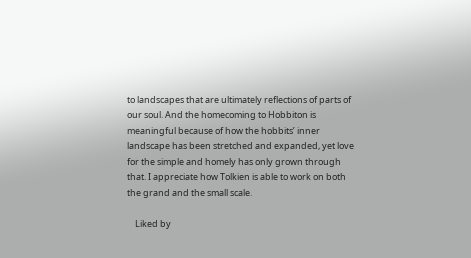to landscapes that are ultimately reflections of parts of our soul. And the homecoming to Hobbiton is meaningful because of how the hobbits’ inner landscape has been stretched and expanded, yet love for the simple and homely has only grown through that. I appreciate how Tolkien is able to work on both the grand and the small scale.

    Liked by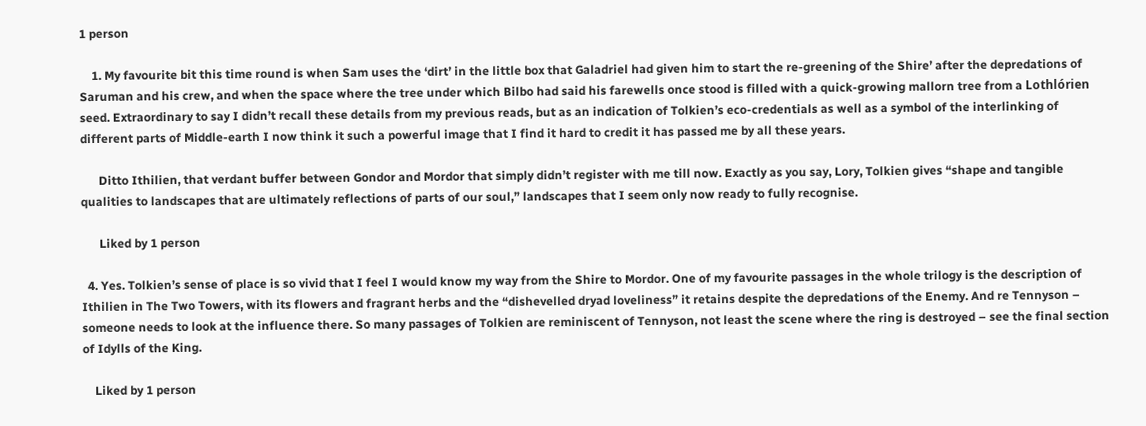1 person

    1. My favourite bit this time round is when Sam uses the ‘dirt’ in the little box that Galadriel had given him to start the re-greening of the Shire’ after the depredations of Saruman and his crew, and when the space where the tree under which Bilbo had said his farewells once stood is filled with a quick-growing mallorn tree from a Lothlórien seed. Extraordinary to say I didn’t recall these details from my previous reads, but as an indication of Tolkien’s eco-credentials as well as a symbol of the interlinking of different parts of Middle-earth I now think it such a powerful image that I find it hard to credit it has passed me by all these years.

      Ditto Ithilien, that verdant buffer between Gondor and Mordor that simply didn’t register with me till now. Exactly as you say, Lory, Tolkien gives “shape and tangible qualities to landscapes that are ultimately reflections of parts of our soul,” landscapes that I seem only now ready to fully recognise.

      Liked by 1 person

  4. Yes. Tolkien’s sense of place is so vivid that I feel I would know my way from the Shire to Mordor. One of my favourite passages in the whole trilogy is the description of Ithilien in The Two Towers, with its flowers and fragrant herbs and the “dishevelled dryad loveliness” it retains despite the depredations of the Enemy. And re Tennyson – someone needs to look at the influence there. So many passages of Tolkien are reminiscent of Tennyson, not least the scene where the ring is destroyed – see the final section of Idylls of the King.

    Liked by 1 person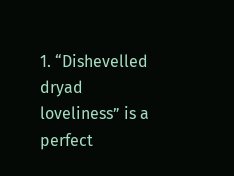1. “Dishevelled dryad loveliness” is a perfect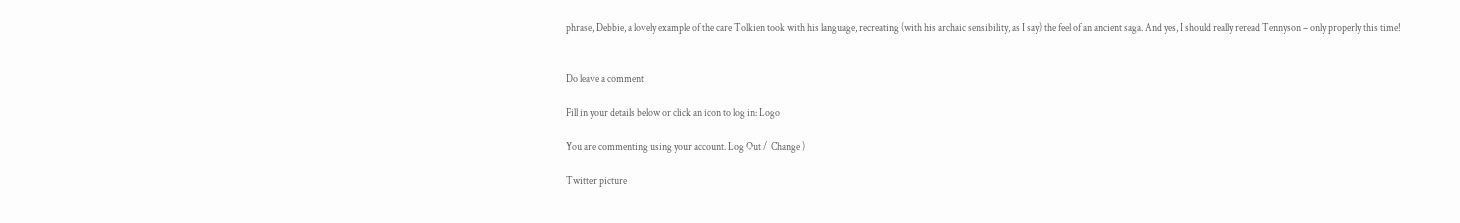phrase, Debbie, a lovely example of the care Tolkien took with his language, recreating (with his archaic sensibility, as I say) the feel of an ancient saga. And yes, I should really reread Tennyson – only properly this time!


Do leave a comment

Fill in your details below or click an icon to log in: Logo

You are commenting using your account. Log Out /  Change )

Twitter picture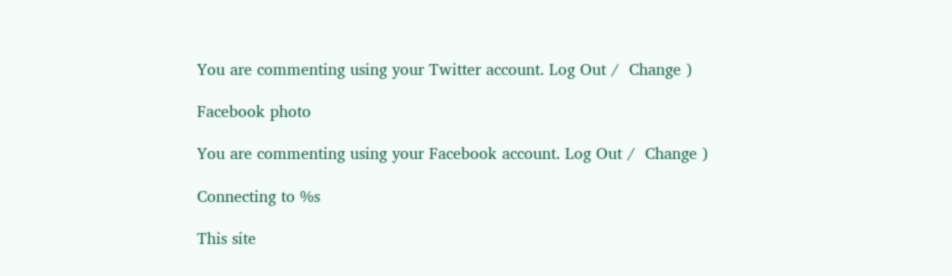You are commenting using your Twitter account. Log Out /  Change )

Facebook photo

You are commenting using your Facebook account. Log Out /  Change )

Connecting to %s

This site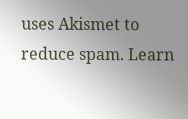uses Akismet to reduce spam. Learn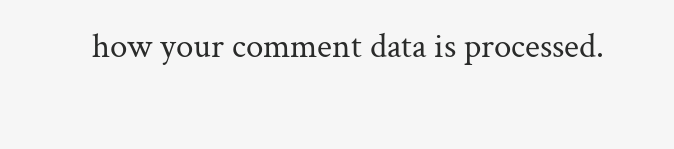how your comment data is processed.